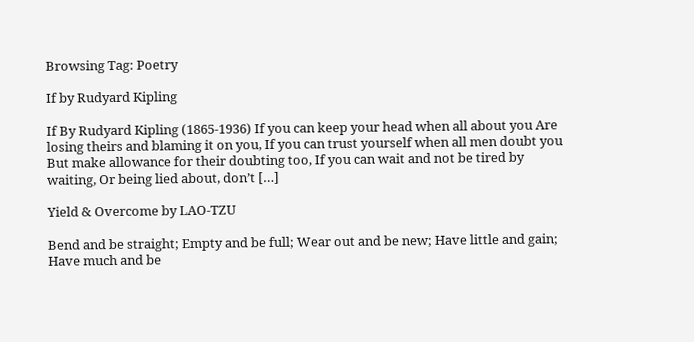Browsing Tag: Poetry

If by Rudyard Kipling

If By Rudyard Kipling (1865-1936) If you can keep your head when all about you Are losing theirs and blaming it on you, If you can trust yourself when all men doubt you But make allowance for their doubting too, If you can wait and not be tired by waiting, Or being lied about, don’t […]

Yield & Overcome by LAO-TZU

Bend and be straight; Empty and be full; Wear out and be new; Have little and gain; Have much and be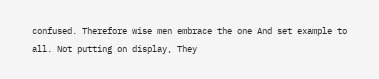confused. Therefore wise men embrace the one And set example to all. Not putting on display, They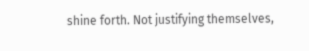shine forth. Not justifying themselves,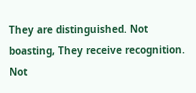They are distinguished. Not boasting, They receive recognition. Not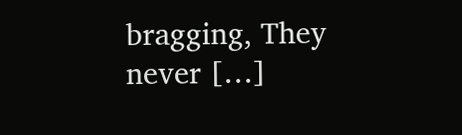bragging, They never […]